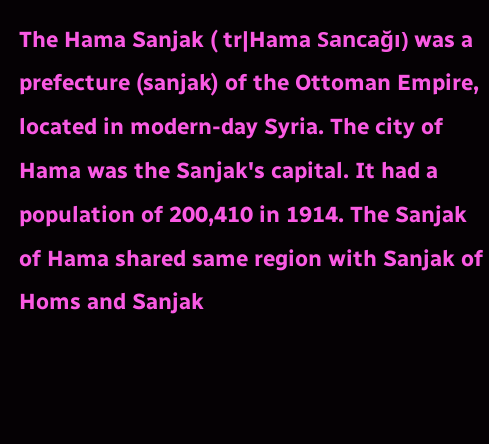The Hama Sanjak ( tr|Hama Sancağı) was a prefecture (sanjak) of the Ottoman Empire, located in modern-day Syria. The city of Hama was the Sanjak's capital. It had a population of 200,410 in 1914. The Sanjak of Hama shared same region with Sanjak of Homs and Sanjak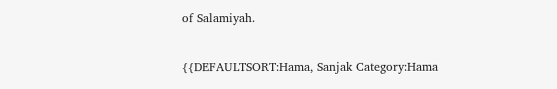of Salamiyah.


{{DEFAULTSORT:Hama, Sanjak Category:Hama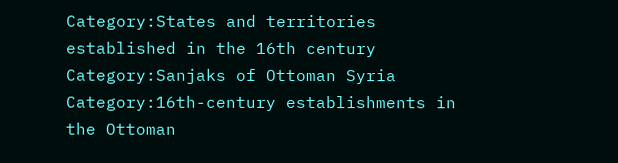Category:States and territories established in the 16th century Category:Sanjaks of Ottoman Syria Category:16th-century establishments in the Ottoman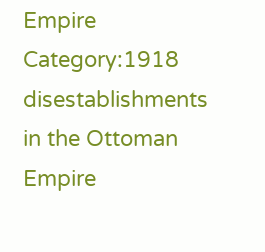Empire Category:1918 disestablishments in the Ottoman Empire